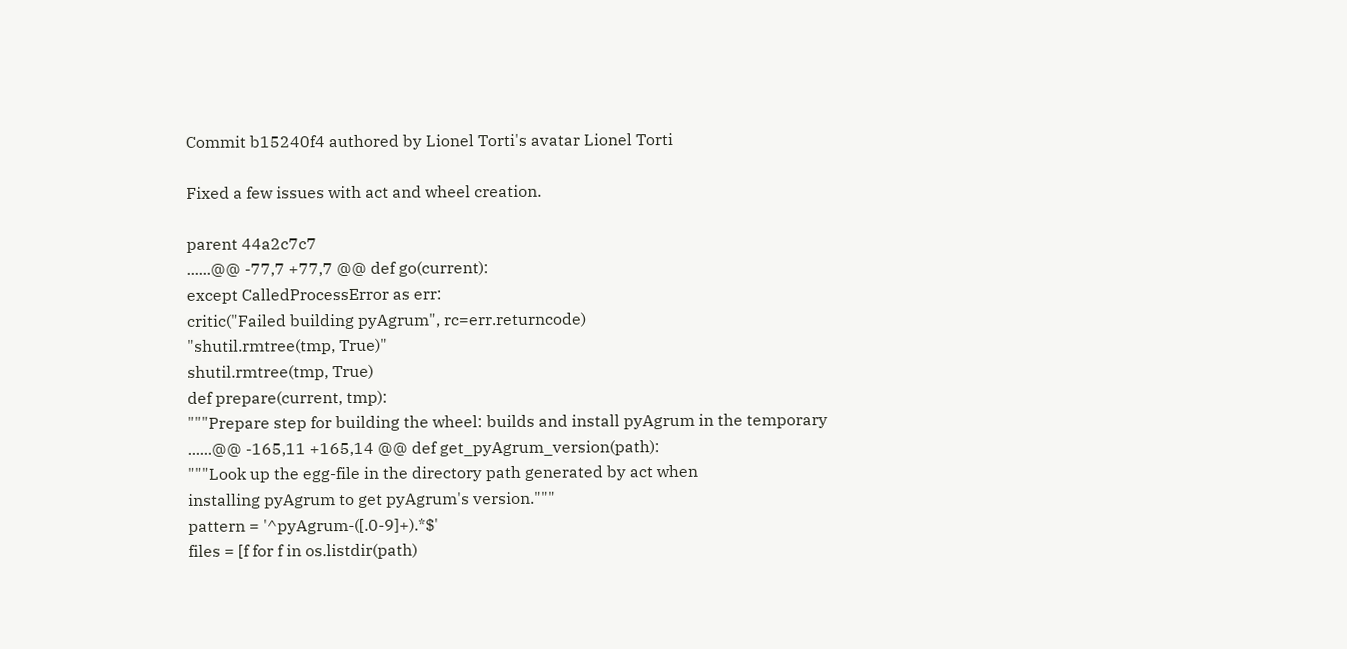Commit b15240f4 authored by Lionel Torti's avatar Lionel Torti

Fixed a few issues with act and wheel creation.

parent 44a2c7c7
......@@ -77,7 +77,7 @@ def go(current):
except CalledProcessError as err:
critic("Failed building pyAgrum", rc=err.returncode)
"shutil.rmtree(tmp, True)"
shutil.rmtree(tmp, True)
def prepare(current, tmp):
"""Prepare step for building the wheel: builds and install pyAgrum in the temporary
......@@ -165,11 +165,14 @@ def get_pyAgrum_version(path):
"""Look up the egg-file in the directory path generated by act when
installing pyAgrum to get pyAgrum's version."""
pattern = '^pyAgrum-([.0-9]+).*$'
files = [f for f in os.listdir(path)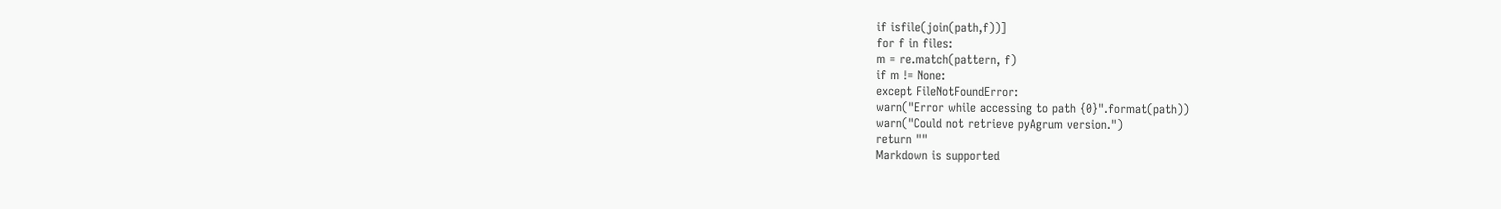if isfile(join(path,f))]
for f in files:
m = re.match(pattern, f)
if m != None:
except FileNotFoundError:
warn("Error while accessing to path {0}".format(path))
warn("Could not retrieve pyAgrum version.")
return ""
Markdown is supported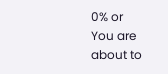0% or
You are about to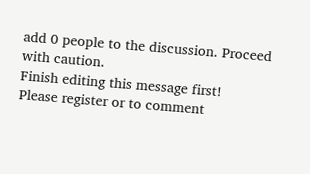add 0 people to the discussion. Proceed with caution.
Finish editing this message first!
Please register or to comment